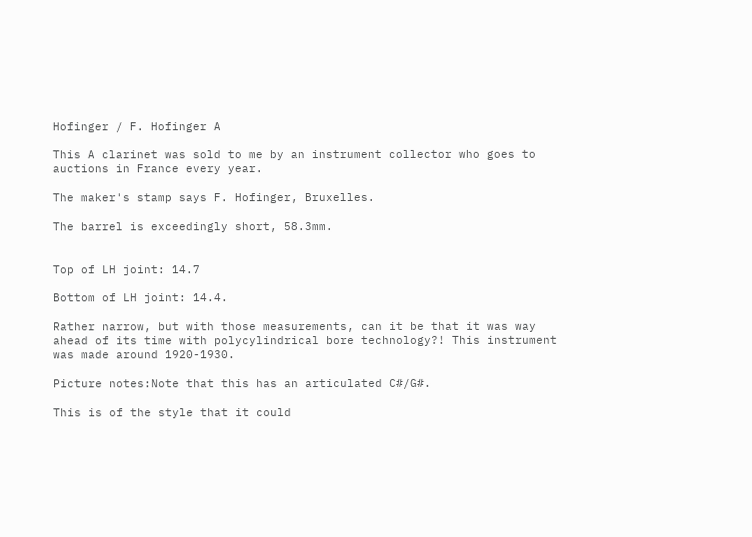Hofinger / F. Hofinger A

This A clarinet was sold to me by an instrument collector who goes to auctions in France every year.

The maker's stamp says F. Hofinger, Bruxelles.

The barrel is exceedingly short, 58.3mm.


Top of LH joint: 14.7

Bottom of LH joint: 14.4.

Rather narrow, but with those measurements, can it be that it was way ahead of its time with polycylindrical bore technology?! This instrument was made around 1920-1930.

Picture notes:Note that this has an articulated C#/G#.

This is of the style that it could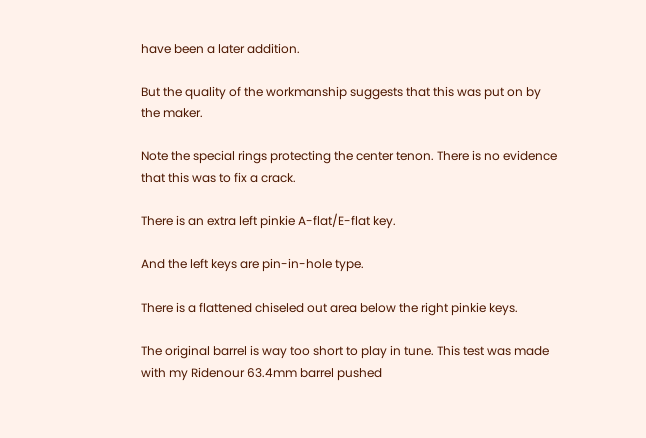have been a later addition.

But the quality of the workmanship suggests that this was put on by the maker.

Note the special rings protecting the center tenon. There is no evidence that this was to fix a crack.

There is an extra left pinkie A-flat/E-flat key.

And the left keys are pin-in-hole type.

There is a flattened chiseled out area below the right pinkie keys.

The original barrel is way too short to play in tune. This test was made with my Ridenour 63.4mm barrel pushed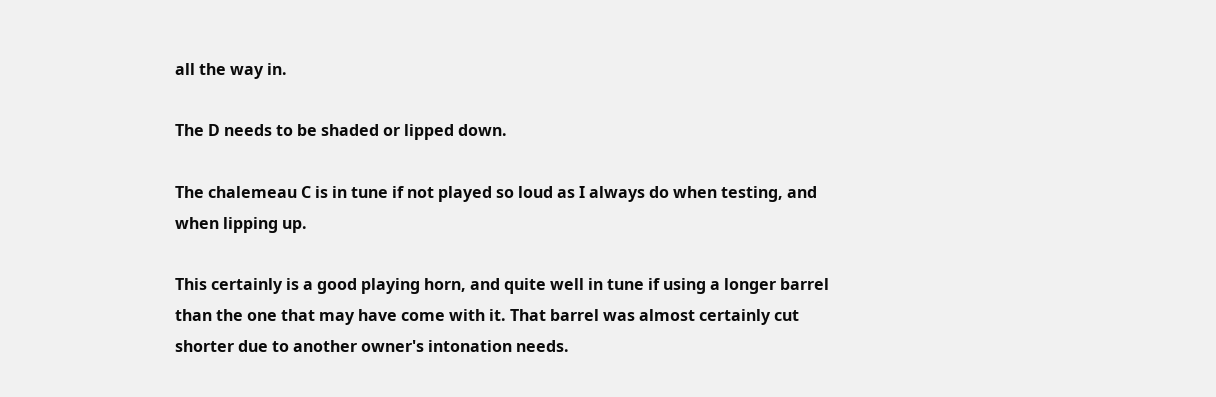all the way in.

The D needs to be shaded or lipped down.

The chalemeau C is in tune if not played so loud as I always do when testing, and when lipping up.

This certainly is a good playing horn, and quite well in tune if using a longer barrel than the one that may have come with it. That barrel was almost certainly cut shorter due to another owner's intonation needs.